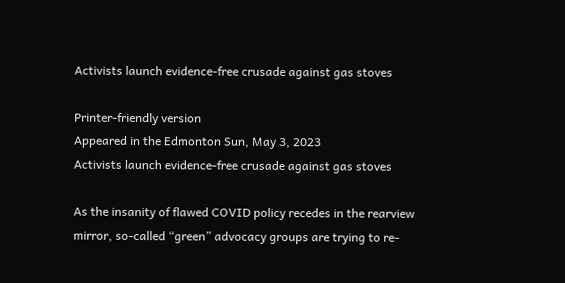Activists launch evidence-free crusade against gas stoves

Printer-friendly version
Appeared in the Edmonton Sun, May 3, 2023
Activists launch evidence-free crusade against gas stoves

As the insanity of flawed COVID policy recedes in the rearview mirror, so-called “green” advocacy groups are trying to re-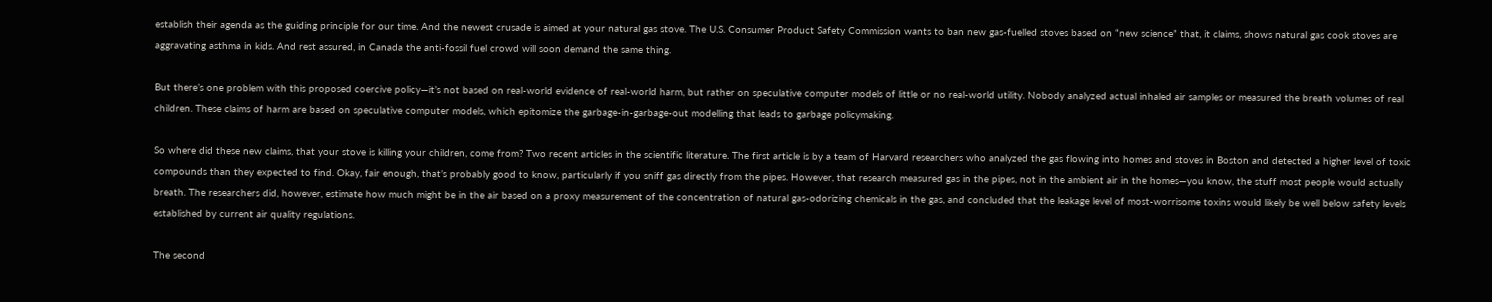establish their agenda as the guiding principle for our time. And the newest crusade is aimed at your natural gas stove. The U.S. Consumer Product Safety Commission wants to ban new gas-fuelled stoves based on “new science” that, it claims, shows natural gas cook stoves are aggravating asthma in kids. And rest assured, in Canada the anti-fossil fuel crowd will soon demand the same thing.

But there’s one problem with this proposed coercive policy—it’s not based on real-world evidence of real-world harm, but rather on speculative computer models of little or no real-world utility. Nobody analyzed actual inhaled air samples or measured the breath volumes of real children. These claims of harm are based on speculative computer models, which epitomize the garbage-in-garbage-out modelling that leads to garbage policymaking.

So where did these new claims, that your stove is killing your children, come from? Two recent articles in the scientific literature. The first article is by a team of Harvard researchers who analyzed the gas flowing into homes and stoves in Boston and detected a higher level of toxic compounds than they expected to find. Okay, fair enough, that’s probably good to know, particularly if you sniff gas directly from the pipes. However, that research measured gas in the pipes, not in the ambient air in the homes—you know, the stuff most people would actually breath. The researchers did, however, estimate how much might be in the air based on a proxy measurement of the concentration of natural gas-odorizing chemicals in the gas, and concluded that the leakage level of most-worrisome toxins would likely be well below safety levels established by current air quality regulations.

The second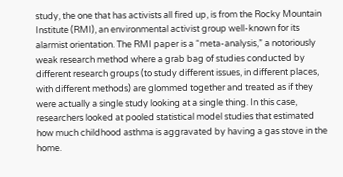study, the one that has activists all fired up, is from the Rocky Mountain Institute (RMI), an environmental activist group well-known for its alarmist orientation. The RMI paper is a “meta-analysis,” a notoriously weak research method where a grab bag of studies conducted by different research groups (to study different issues, in different places, with different methods) are glommed together and treated as if they were actually a single study looking at a single thing. In this case, researchers looked at pooled statistical model studies that estimated how much childhood asthma is aggravated by having a gas stove in the home.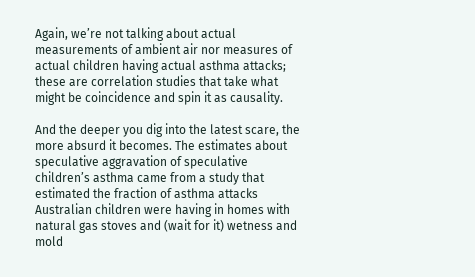Again, we’re not talking about actual measurements of ambient air nor measures of actual children having actual asthma attacks; these are correlation studies that take what might be coincidence and spin it as causality.

And the deeper you dig into the latest scare, the more absurd it becomes. The estimates about speculative aggravation of speculative children’s asthma came from a study that estimated the fraction of asthma attacks Australian children were having in homes with natural gas stoves and (wait for it) wetness and mold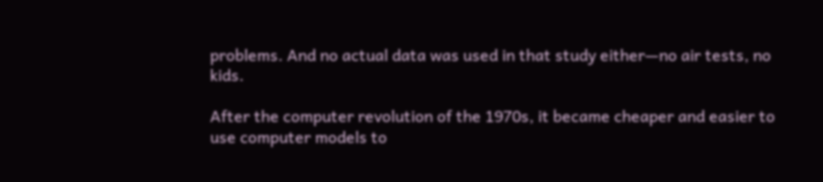problems. And no actual data was used in that study either—no air tests, no kids.

After the computer revolution of the 1970s, it became cheaper and easier to use computer models to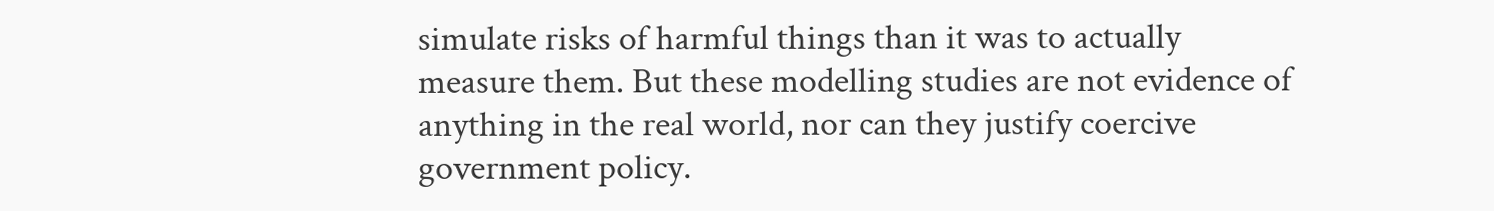simulate risks of harmful things than it was to actually measure them. But these modelling studies are not evidence of anything in the real world, nor can they justify coercive government policy.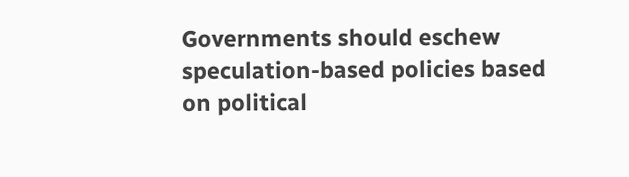Governments should eschew speculation-based policies based on political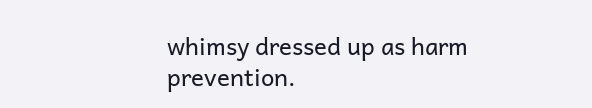whimsy dressed up as harm prevention.